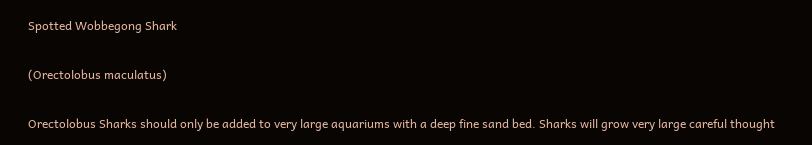Spotted Wobbegong Shark

(Orectolobus maculatus)

Orectolobus Sharks should only be added to very large aquariums with a deep fine sand bed. Sharks will grow very large careful thought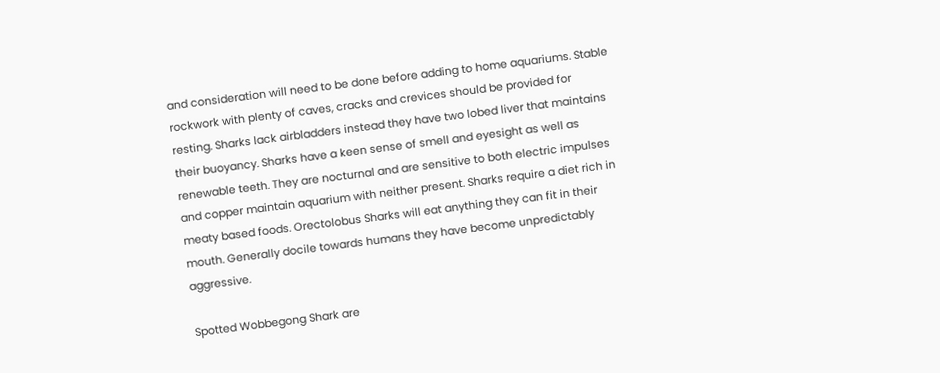and consideration will need to be done before adding to home aquariums. Stable rockwork with plenty of caves, cracks and crevices should be provided for resting. Sharks lack airbladders instead they have two lobed liver that maintains their buoyancy. Sharks have a keen sense of smell and eyesight as well as renewable teeth. They are nocturnal and are sensitive to both electric impulses and copper maintain aquarium with neither present. Sharks require a diet rich in meaty based foods. Orectolobus Sharks will eat anything they can fit in their mouth. Generally docile towards humans they have become unpredictably aggressive.

Spotted Wobbegong Shark are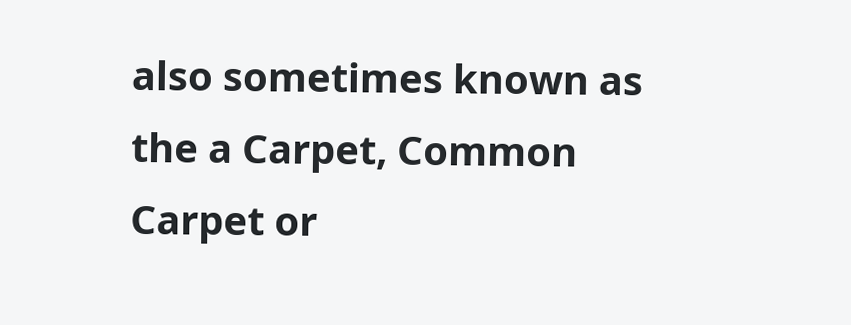also sometimes known as the a Carpet, Common Carpet or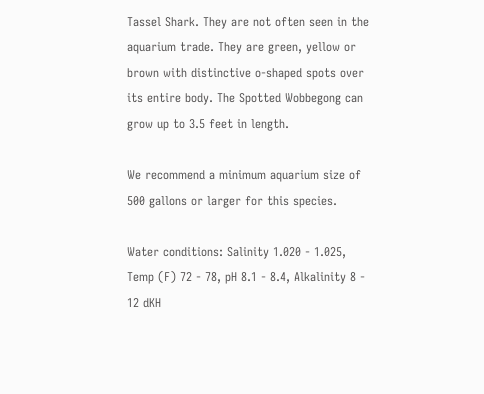Tassel Shark. They are not often seen in the aquarium trade. They are green, yellow or brown with distinctive o-shaped spots over its entire body. The Spotted Wobbegong can grow up to 3.5 feet in length.

We recommend a minimum aquarium size of 500 gallons or larger for this species.

Water conditions: Salinity 1.020 - 1.025, Temp (F) 72 - 78, pH 8.1 - 8.4, Alkalinity 8 - 12 dKH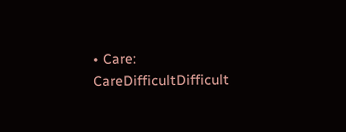• Care: CareDifficultDifficult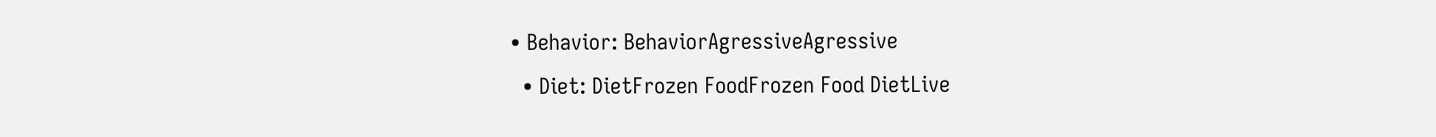• Behavior: BehaviorAgressiveAgressive
  • Diet: DietFrozen FoodFrozen Food DietLive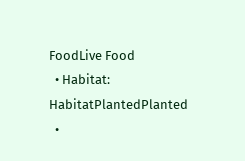FoodLive Food
  • Habitat: HabitatPlantedPlanted
  •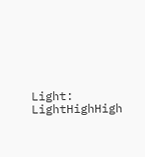Light: LightHighHigh